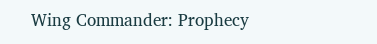Wing Commander: Prophecy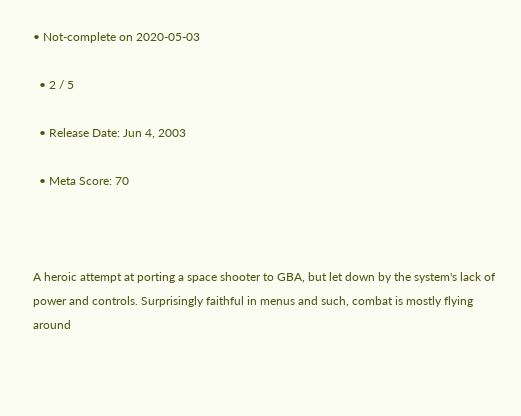• Not-complete on 2020-05-03

  • 2 / 5

  • Release Date: Jun 4, 2003

  • Meta Score: 70



A heroic attempt at porting a space shooter to GBA, but let down by the system's lack of power and controls. Surprisingly faithful in menus and such, combat is mostly flying around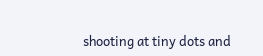shooting at tiny dots and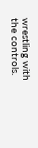wrestling with the controls.